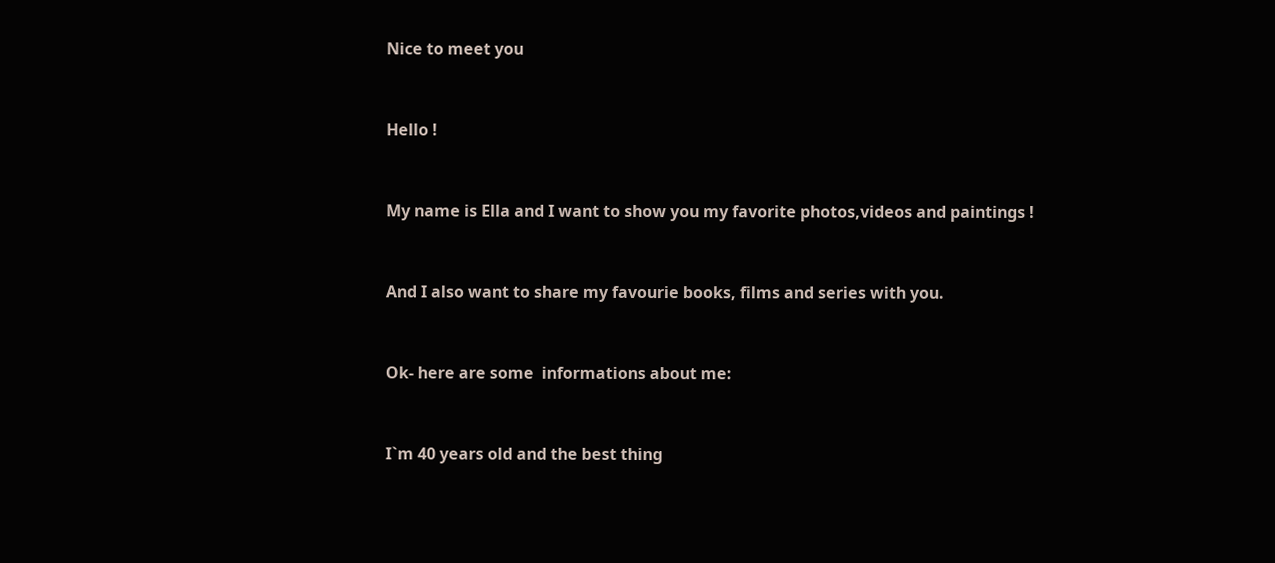Nice to meet you


Hello !


My name is Ella and I want to show you my favorite photos,videos and paintings !


And I also want to share my favourie books, films and series with you.


Ok- here are some  informations about me:


I`m 40 years old and the best thing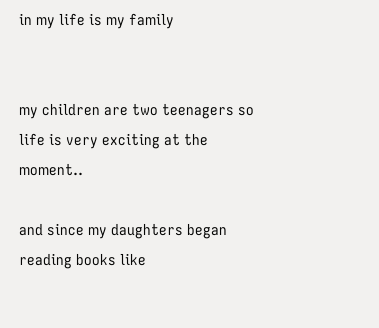in my life is my family


my children are two teenagers so life is very exciting at the moment..

and since my daughters began reading books like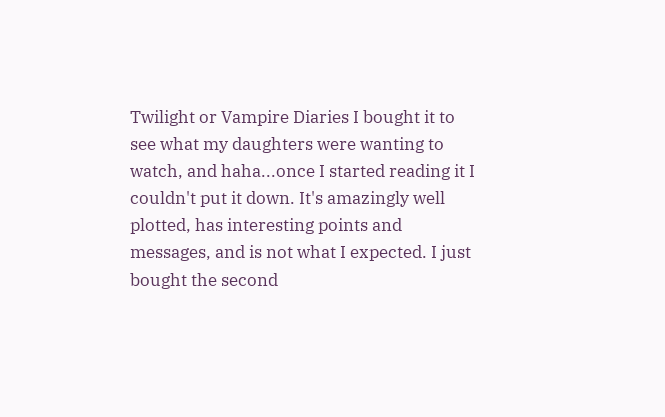Twilight or Vampire Diaries I bought it to see what my daughters were wanting to watch, and haha...once I started reading it I couldn't put it down. It's amazingly well plotted, has interesting points and messages, and is not what I expected. I just bought the second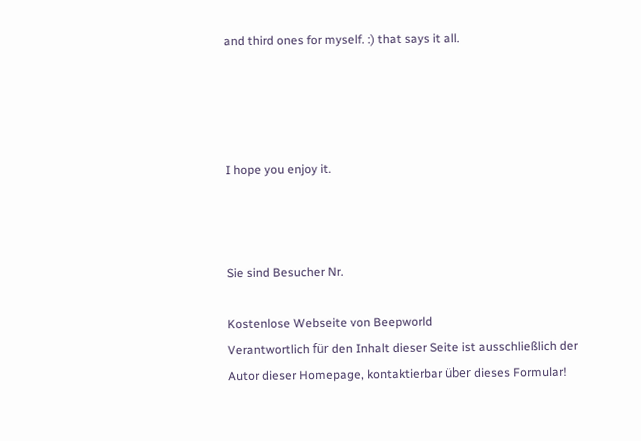and third ones for myself. :) that says it all.




I hope you enjoy it.



Sie sind Besucher Nr.

Kostenlose Webseite von Beepworld
Verantwortlich für den Inhalt dieser Seite ist ausschließlich der
Autor dieser Homepage, kontaktierbar über dieses Formular!